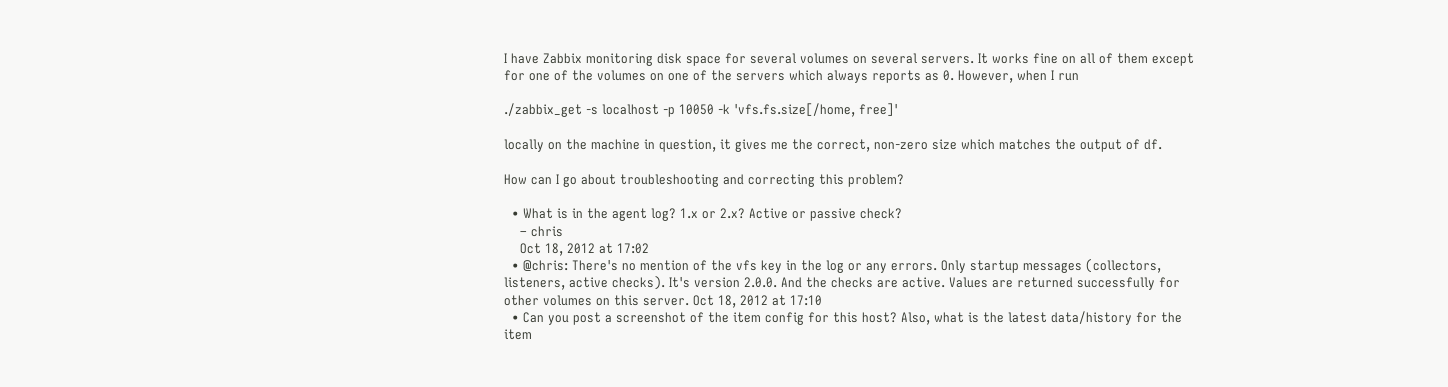I have Zabbix monitoring disk space for several volumes on several servers. It works fine on all of them except for one of the volumes on one of the servers which always reports as 0. However, when I run

./zabbix_get -s localhost -p 10050 -k 'vfs.fs.size[/home, free]'

locally on the machine in question, it gives me the correct, non-zero size which matches the output of df.

How can I go about troubleshooting and correcting this problem?

  • What is in the agent log? 1.x or 2.x? Active or passive check?
    – chris
    Oct 18, 2012 at 17:02
  • @chris: There's no mention of the vfs key in the log or any errors. Only startup messages (collectors, listeners, active checks). It's version 2.0.0. And the checks are active. Values are returned successfully for other volumes on this server. Oct 18, 2012 at 17:10
  • Can you post a screenshot of the item config for this host? Also, what is the latest data/history for the item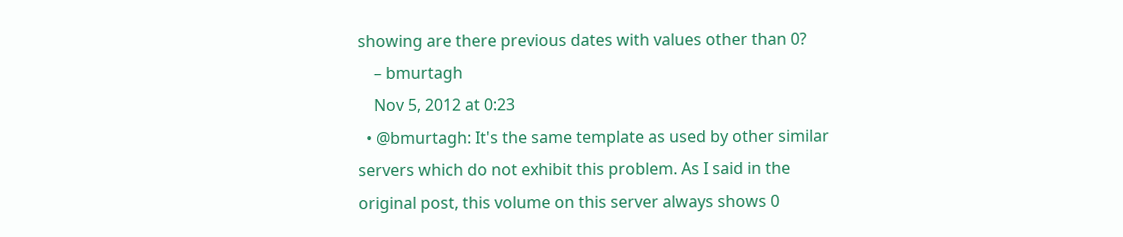showing are there previous dates with values other than 0?
    – bmurtagh
    Nov 5, 2012 at 0:23
  • @bmurtagh: It's the same template as used by other similar servers which do not exhibit this problem. As I said in the original post, this volume on this server always shows 0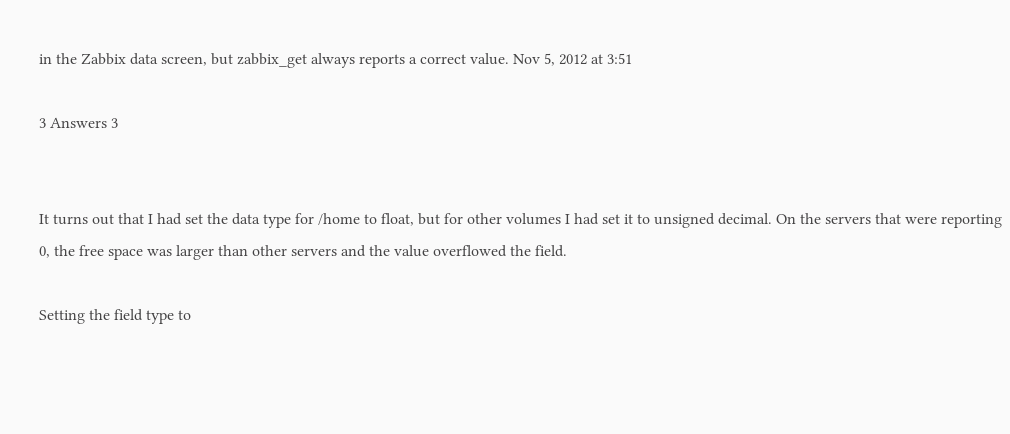in the Zabbix data screen, but zabbix_get always reports a correct value. Nov 5, 2012 at 3:51

3 Answers 3


It turns out that I had set the data type for /home to float, but for other volumes I had set it to unsigned decimal. On the servers that were reporting 0, the free space was larger than other servers and the value overflowed the field.

Setting the field type to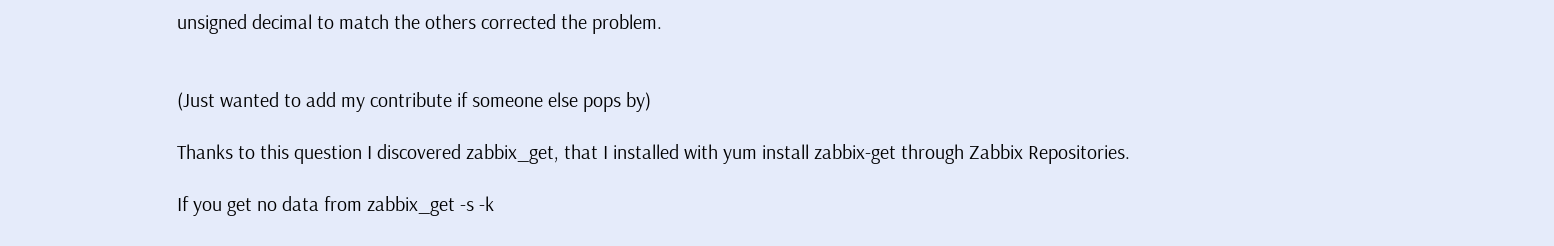unsigned decimal to match the others corrected the problem.


(Just wanted to add my contribute if someone else pops by)

Thanks to this question I discovered zabbix_get, that I installed with yum install zabbix-get through Zabbix Repositories.

If you get no data from zabbix_get -s -k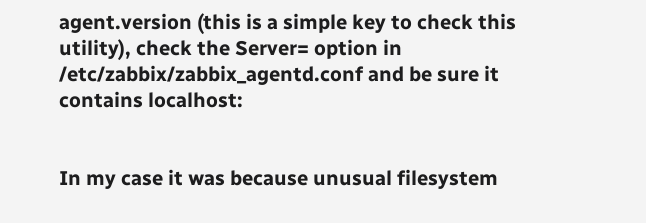agent.version (this is a simple key to check this utility), check the Server= option in /etc/zabbix/zabbix_agentd.conf and be sure it contains localhost:


In my case it was because unusual filesystem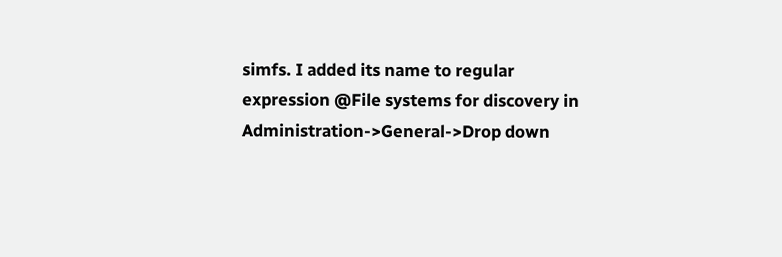simfs. I added its name to regular expression @File systems for discovery in Administration->General->Drop down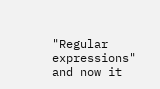"Regular expressions" and now it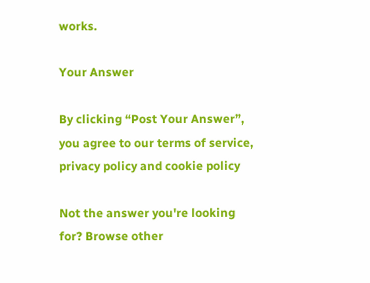works.

Your Answer

By clicking “Post Your Answer”, you agree to our terms of service, privacy policy and cookie policy

Not the answer you're looking for? Browse other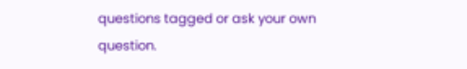questions tagged or ask your own question.